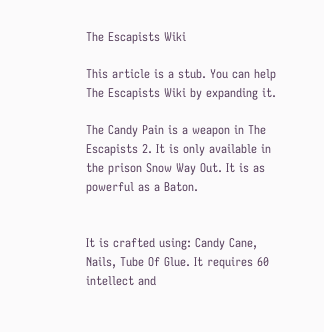The Escapists Wiki

This article is a stub. You can help The Escapists Wiki by expanding it.

The Candy Pain is a weapon in The Escapists 2. It is only available in the prison Snow Way Out. It is as powerful as a Baton.


It is crafted using: Candy Cane, Nails, Tube Of Glue. It requires 60 intellect and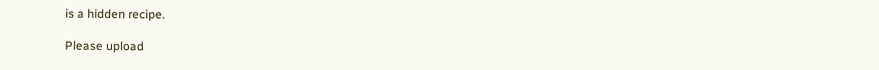is a hidden recipe.

Please upload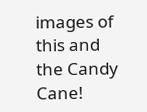images of this and the Candy Cane!